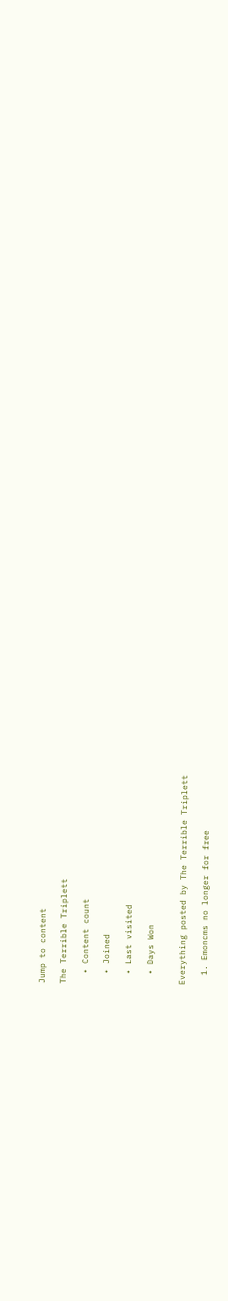Jump to content

The Terrible Triplett

  • Content count

  • Joined

  • Last visited

  • Days Won


Everything posted by The Terrible Triplett

  1. Emoncms no longer for free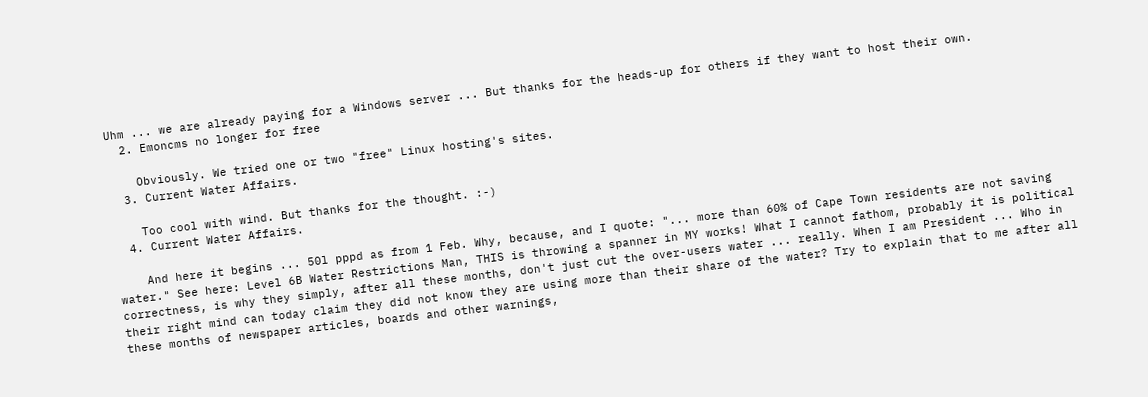Uhm ... we are already paying for a Windows server ... But thanks for the heads-up for others if they want to host their own.
  2. Emoncms no longer for free

    Obviously. We tried one or two "free" Linux hosting's sites.
  3. Current Water Affairs.

    Too cool with wind. But thanks for the thought. :-)
  4. Current Water Affairs.

    And here it begins ... 50l pppd as from 1 Feb. Why, because, and I quote: "... more than 60% of Cape Town residents are not saving water." See here: Level 6B Water Restrictions Man, THIS is throwing a spanner in MY works! What I cannot fathom, probably it is political correctness, is why they simply, after all these months, don't just cut the over-users water ... really. When I am President ... Who in their right mind can today claim they did not know they are using more than their share of the water? Try to explain that to me after all these months of newspaper articles, boards and other warnings,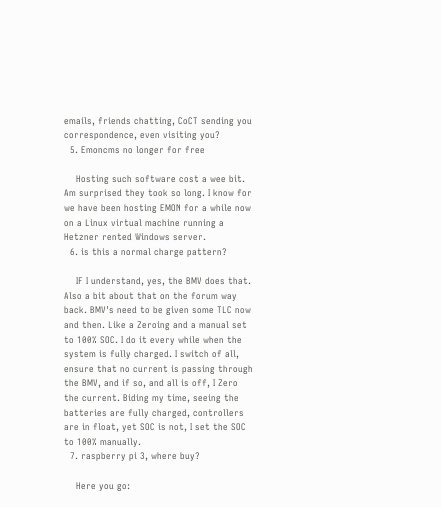emails, friends chatting, CoCT sending you correspondence, even visiting you?
  5. Emoncms no longer for free

    Hosting such software cost a wee bit. Am surprised they took so long. I know for we have been hosting EMON for a while now on a Linux virtual machine running a Hetzner rented Windows server.
  6. is this a normal charge pattern?

    IF I understand, yes, the BMV does that. Also a bit about that on the forum way back. BMV's need to be given some TLC now and then. Like a Zeroing and a manual set to 100% SOC. I do it every while when the system is fully charged. I switch of all, ensure that no current is passing through the BMV, and if so, and all is off, I Zero the current. Biding my time, seeing the batteries are fully charged, controllers are in float, yet SOC is not, I set the SOC to 100% manually.
  7. raspberry pi 3, where buy?

    Here you go: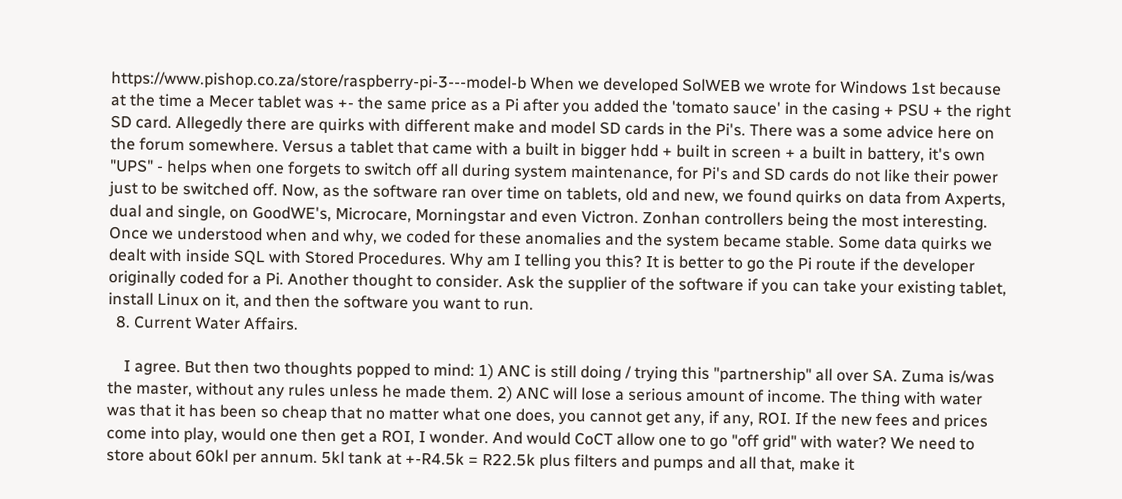https://www.pishop.co.za/store/raspberry-pi-3---model-b When we developed SolWEB we wrote for Windows 1st because at the time a Mecer tablet was +- the same price as a Pi after you added the 'tomato sauce' in the casing + PSU + the right SD card. Allegedly there are quirks with different make and model SD cards in the Pi's. There was a some advice here on the forum somewhere. Versus a tablet that came with a built in bigger hdd + built in screen + a built in battery, it's own "UPS" - helps when one forgets to switch off all during system maintenance, for Pi's and SD cards do not like their power just to be switched off. Now, as the software ran over time on tablets, old and new, we found quirks on data from Axperts, dual and single, on GoodWE's, Microcare, Morningstar and even Victron. Zonhan controllers being the most interesting. Once we understood when and why, we coded for these anomalies and the system became stable. Some data quirks we dealt with inside SQL with Stored Procedures. Why am I telling you this? It is better to go the Pi route if the developer originally coded for a Pi. Another thought to consider. Ask the supplier of the software if you can take your existing tablet, install Linux on it, and then the software you want to run.
  8. Current Water Affairs.

    I agree. But then two thoughts popped to mind: 1) ANC is still doing / trying this "partnership" all over SA. Zuma is/was the master, without any rules unless he made them. 2) ANC will lose a serious amount of income. The thing with water was that it has been so cheap that no matter what one does, you cannot get any, if any, ROI. If the new fees and prices come into play, would one then get a ROI, I wonder. And would CoCT allow one to go "off grid" with water? We need to store about 60kl per annum. 5kl tank at +-R4.5k = R22.5k plus filters and pumps and all that, make it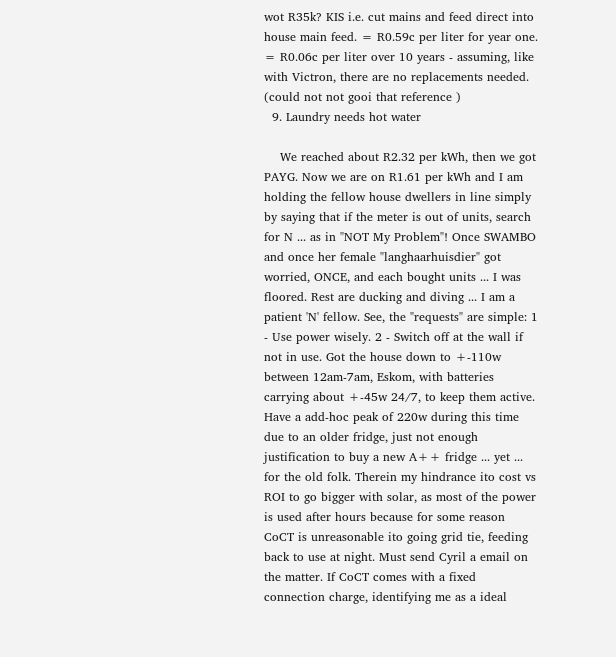wot R35k? KIS i.e. cut mains and feed direct into house main feed. = R0.59c per liter for year one. = R0.06c per liter over 10 years - assuming, like with Victron, there are no replacements needed. (could not not gooi that reference )
  9. Laundry needs hot water

    We reached about R2.32 per kWh, then we got PAYG. Now we are on R1.61 per kWh and I am holding the fellow house dwellers in line simply by saying that if the meter is out of units, search for N ... as in "NOT My Problem"! Once SWAMBO and once her female "langhaarhuisdier" got worried, ONCE, and each bought units ... I was floored. Rest are ducking and diving ... I am a patient 'N' fellow. See, the "requests" are simple: 1 - Use power wisely. 2 - Switch off at the wall if not in use. Got the house down to +-110w between 12am-7am, Eskom, with batteries carrying about +-45w 24/7, to keep them active. Have a add-hoc peak of 220w during this time due to an older fridge, just not enough justification to buy a new A++ fridge ... yet ... for the old folk. Therein my hindrance ito cost vs ROI to go bigger with solar, as most of the power is used after hours because for some reason CoCT is unreasonable ito going grid tie, feeding back to use at night. Must send Cyril a email on the matter. If CoCT comes with a fixed connection charge, identifying me as a ideal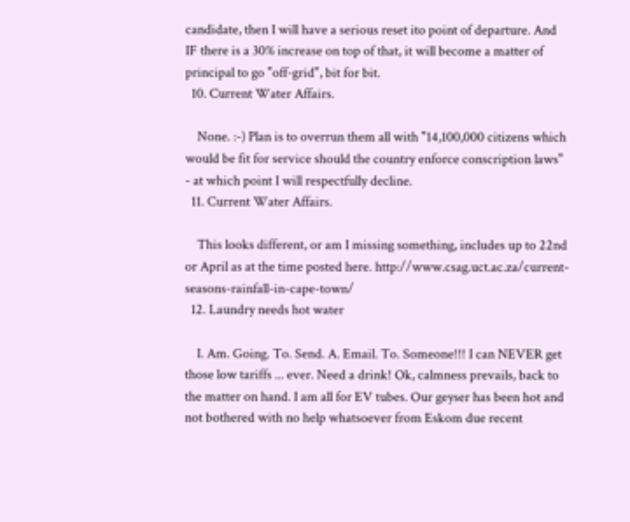candidate, then I will have a serious reset ito point of departure. And IF there is a 30% increase on top of that, it will become a matter of principal to go "off-grid", bit for bit.
  10. Current Water Affairs.

    None. :-) Plan is to overrun them all with "14,100,000 citizens which would be fit for service should the country enforce conscription laws" - at which point I will respectfully decline.
  11. Current Water Affairs.

    This looks different, or am I missing something, includes up to 22nd or April as at the time posted here. http://www.csag.uct.ac.za/current-seasons-rainfall-in-cape-town/
  12. Laundry needs hot water

    I. Am. Going. To. Send. A. Email. To. Someone!!! I can NEVER get those low tariffs ... ever. Need a drink! Ok, calmness prevails, back to the matter on hand. I am all for EV tubes. Our geyser has been hot and not bothered with no help whatsoever from Eskom due recent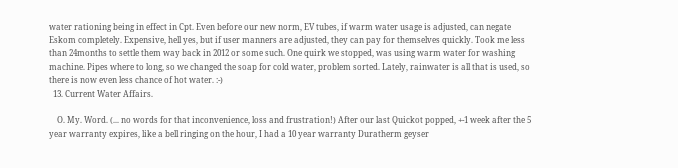water rationing being in effect in Cpt. Even before our new norm, EV tubes, if warm water usage is adjusted, can negate Eskom completely. Expensive, hell yes, but if user manners are adjusted, they can pay for themselves quickly. Took me less than 24months to settle them way back in 2012 or some such. One quirk we stopped, was using warm water for washing machine. Pipes where to long, so we changed the soap for cold water, problem sorted. Lately, rainwater is all that is used, so there is now even less chance of hot water. :-)
  13. Current Water Affairs.

    O. My. Word. (... no words for that inconvenience, loss and frustration!) After our last Quickot popped, +-1 week after the 5 year warranty expires, like a bell ringing on the hour, I had a 10 year warranty Duratherm geyser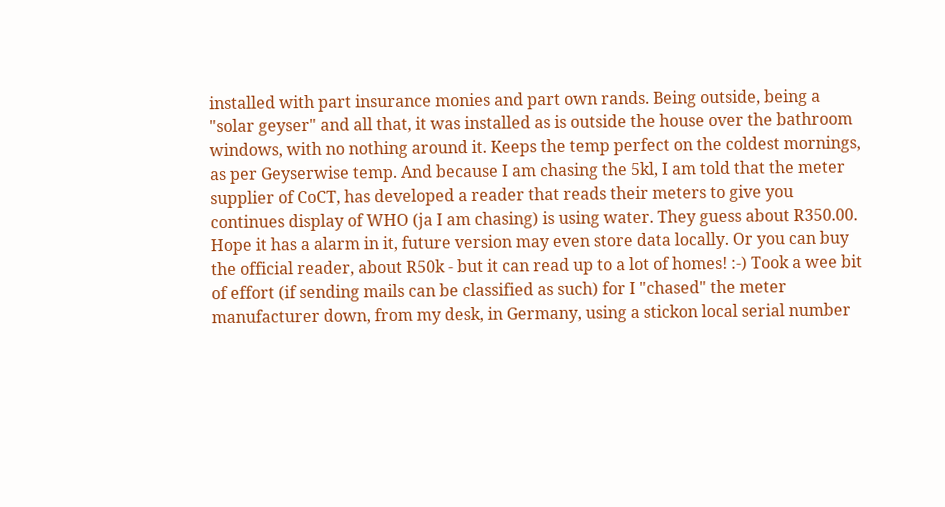installed with part insurance monies and part own rands. Being outside, being a "solar geyser" and all that, it was installed as is outside the house over the bathroom windows, with no nothing around it. Keeps the temp perfect on the coldest mornings, as per Geyserwise temp. And because I am chasing the 5kl, I am told that the meter supplier of CoCT, has developed a reader that reads their meters to give you continues display of WHO (ja I am chasing) is using water. They guess about R350.00. Hope it has a alarm in it, future version may even store data locally. Or you can buy the official reader, about R50k - but it can read up to a lot of homes! :-) Took a wee bit of effort (if sending mails can be classified as such) for I "chased" the meter manufacturer down, from my desk, in Germany, using a stickon local serial number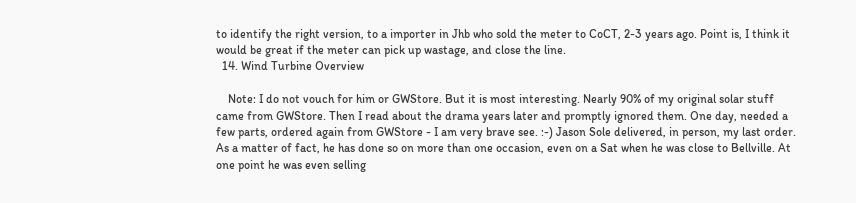to identify the right version, to a importer in Jhb who sold the meter to CoCT, 2-3 years ago. Point is, I think it would be great if the meter can pick up wastage, and close the line.
  14. Wind Turbine Overview

    Note: I do not vouch for him or GWStore. But it is most interesting. Nearly 90% of my original solar stuff came from GWStore. Then I read about the drama years later and promptly ignored them. One day, needed a few parts, ordered again from GWStore - I am very brave see. :-) Jason Sole delivered, in person, my last order. As a matter of fact, he has done so on more than one occasion, even on a Sat when he was close to Bellville. At one point he was even selling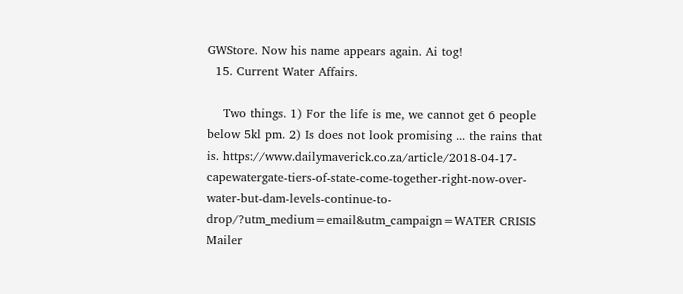GWStore. Now his name appears again. Ai tog!
  15. Current Water Affairs.

    Two things. 1) For the life is me, we cannot get 6 people below 5kl pm. 2) Is does not look promising ... the rains that is. https://www.dailymaverick.co.za/article/2018-04-17-capewatergate-tiers-of-state-come-together-right-now-over-water-but-dam-levels-continue-to-drop/?utm_medium=email&utm_campaign=WATER CRISIS Mailer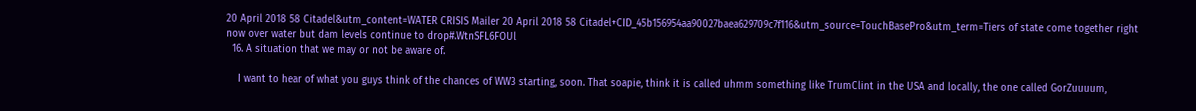20 April 2018 58 Citadel&utm_content=WATER CRISIS Mailer 20 April 2018 58 Citadel+CID_45b156954aa90027baea629709c7f116&utm_source=TouchBasePro&utm_term=Tiers of state come together right now over water but dam levels continue to drop#.WtnSFL6FOUl
  16. A situation that we may or not be aware of.

    I want to hear of what you guys think of the chances of WW3 starting, soon. That soapie, think it is called uhmm something like TrumClint in the USA and locally, the one called GorZuuuum,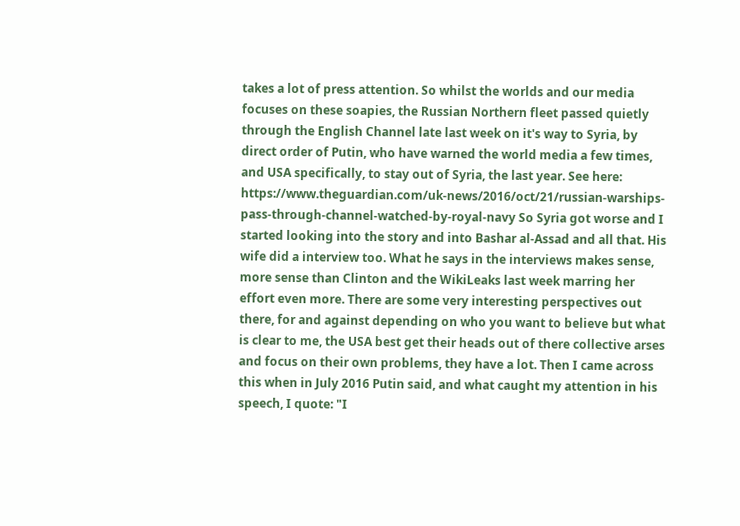takes a lot of press attention. So whilst the worlds and our media focuses on these soapies, the Russian Northern fleet passed quietly through the English Channel late last week on it's way to Syria, by direct order of Putin, who have warned the world media a few times, and USA specifically, to stay out of Syria, the last year. See here: https://www.theguardian.com/uk-news/2016/oct/21/russian-warships-pass-through-channel-watched-by-royal-navy So Syria got worse and I started looking into the story and into Bashar al-Assad and all that. His wife did a interview too. What he says in the interviews makes sense, more sense than Clinton and the WikiLeaks last week marring her effort even more. There are some very interesting perspectives out there, for and against depending on who you want to believe but what is clear to me, the USA best get their heads out of there collective arses and focus on their own problems, they have a lot. Then I came across this when in July 2016 Putin said, and what caught my attention in his speech, I quote: "I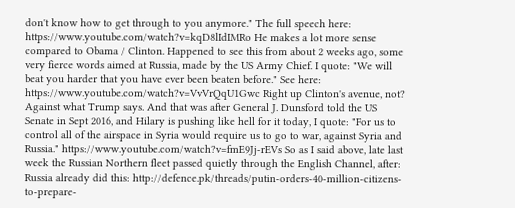don't know how to get through to you anymore." The full speech here: https://www.youtube.com/watch?v=kqD8lIdIMRo He makes a lot more sense compared to Obama / Clinton. Happened to see this from about 2 weeks ago, some very fierce words aimed at Russia, made by the US Army Chief. I quote: "We will beat you harder that you have ever been beaten before." See here: https://www.youtube.com/watch?v=VvVrQqU1Gwc Right up Clinton's avenue, not? Against what Trump says. And that was after General J. Dunsford told the US Senate in Sept 2016, and Hilary is pushing like hell for it today, I quote: "For us to control all of the airspace in Syria would require us to go to war, against Syria and Russia." https://www.youtube.com/watch?v=fmE9Jj-rEVs So as I said above, late last week the Russian Northern fleet passed quietly through the English Channel, after: Russia already did this: http://defence.pk/threads/putin-orders-40-million-citizens-to-prepare-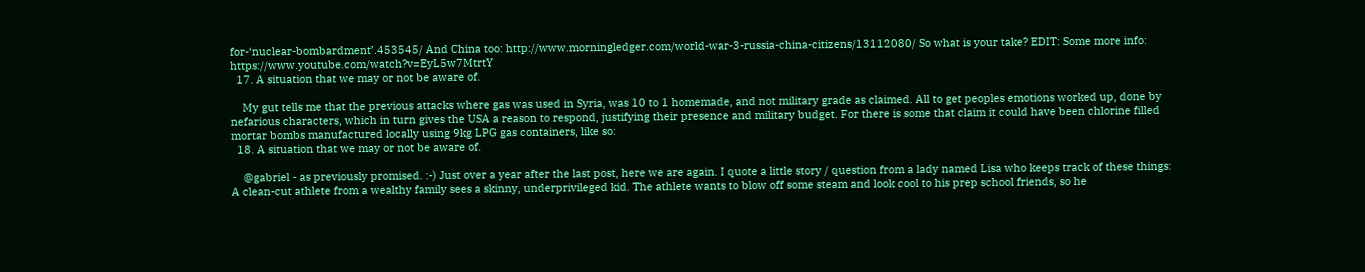for-‘nuclear-bombardment’.453545/ And China too: http://www.morningledger.com/world-war-3-russia-china-citizens/13112080/ So what is your take? EDIT: Some more info: https://www.youtube.com/watch?v=EyL5w7MtrtY
  17. A situation that we may or not be aware of.

    My gut tells me that the previous attacks where gas was used in Syria, was 10 to 1 homemade, and not military grade as claimed. All to get peoples emotions worked up, done by nefarious characters, which in turn gives the USA a reason to respond, justifying their presence and military budget. For there is some that claim it could have been chlorine filled mortar bombs manufactured locally using 9kg LPG gas containers, like so:
  18. A situation that we may or not be aware of.

    @gabriel - as previously promised. :-) Just over a year after the last post, here we are again. I quote a little story / question from a lady named Lisa who keeps track of these things: A clean-cut athlete from a wealthy family sees a skinny, underprivileged kid. The athlete wants to blow off some steam and look cool to his prep school friends, so he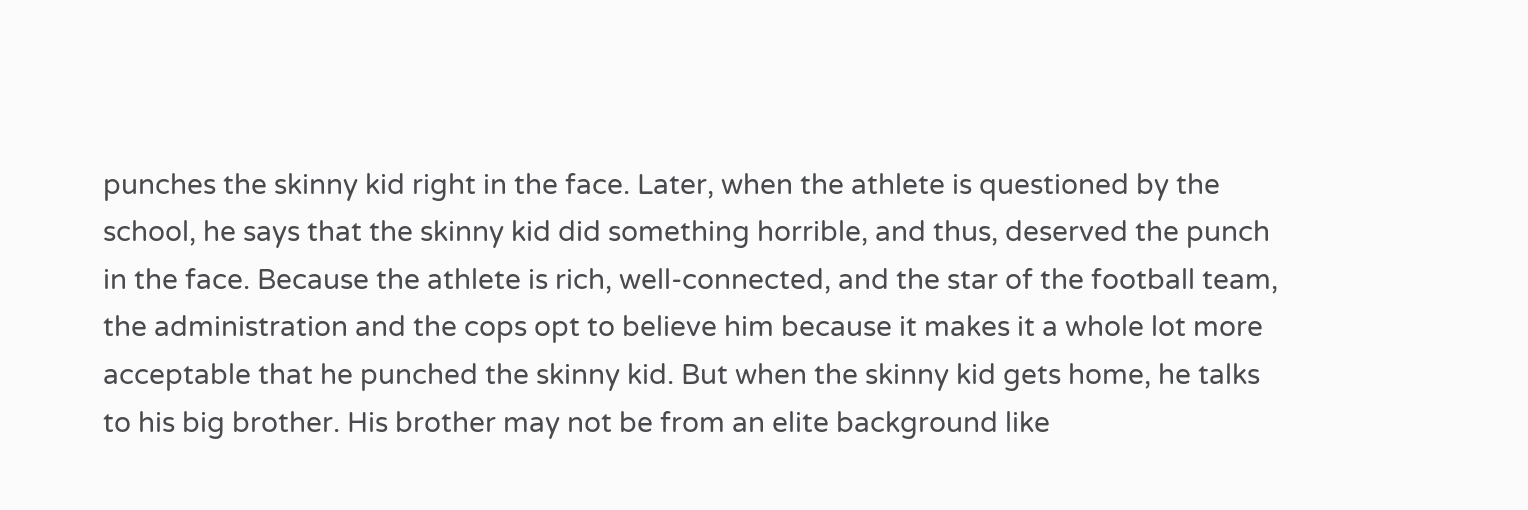punches the skinny kid right in the face. Later, when the athlete is questioned by the school, he says that the skinny kid did something horrible, and thus, deserved the punch in the face. Because the athlete is rich, well-connected, and the star of the football team, the administration and the cops opt to believe him because it makes it a whole lot more acceptable that he punched the skinny kid. But when the skinny kid gets home, he talks to his big brother. His brother may not be from an elite background like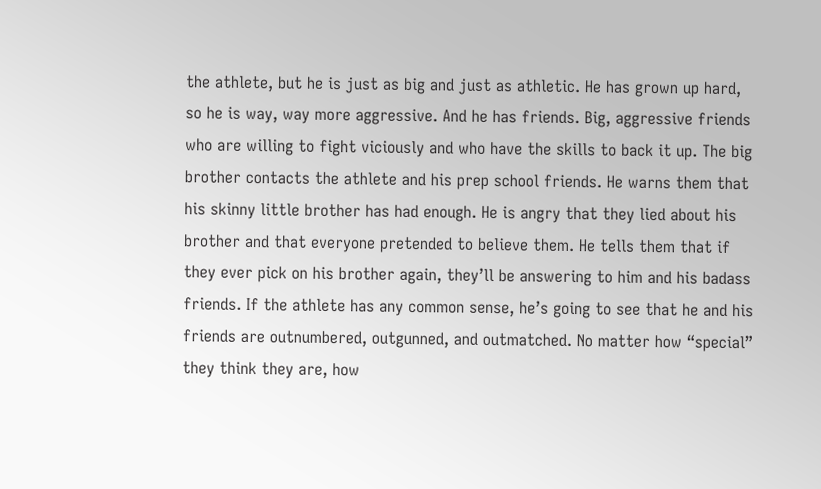the athlete, but he is just as big and just as athletic. He has grown up hard, so he is way, way more aggressive. And he has friends. Big, aggressive friends who are willing to fight viciously and who have the skills to back it up. The big brother contacts the athlete and his prep school friends. He warns them that his skinny little brother has had enough. He is angry that they lied about his brother and that everyone pretended to believe them. He tells them that if they ever pick on his brother again, they’ll be answering to him and his badass friends. If the athlete has any common sense, he’s going to see that he and his friends are outnumbered, outgunned, and outmatched. No matter how “special” they think they are, how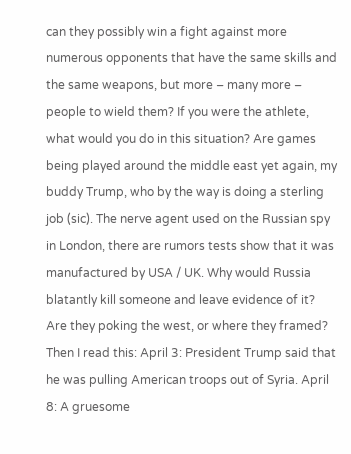can they possibly win a fight against more numerous opponents that have the same skills and the same weapons, but more – many more – people to wield them? If you were the athlete, what would you do in this situation? Are games being played around the middle east yet again, my buddy Trump, who by the way is doing a sterling job (sic). The nerve agent used on the Russian spy in London, there are rumors tests show that it was manufactured by USA / UK. Why would Russia blatantly kill someone and leave evidence of it? Are they poking the west, or where they framed? Then I read this: April 3: President Trump said that he was pulling American troops out of Syria. April 8: A gruesome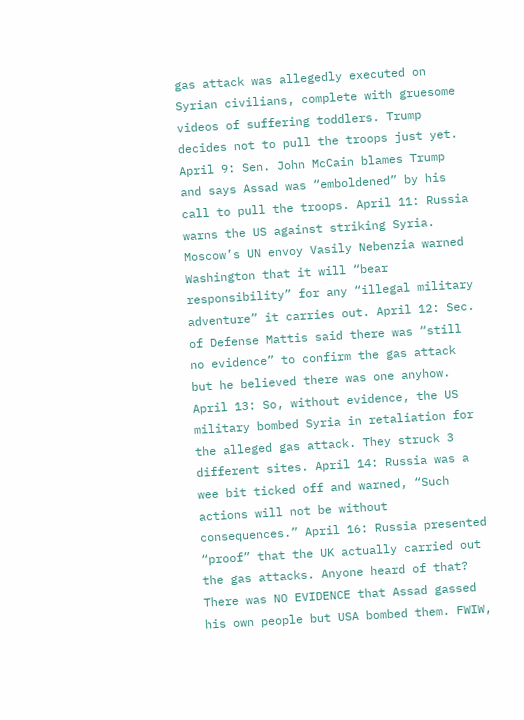gas attack was allegedly executed on Syrian civilians, complete with gruesome videos of suffering toddlers. Trump decides not to pull the troops just yet. April 9: Sen. John McCain blames Trump and says Assad was “emboldened” by his call to pull the troops. April 11: Russia warns the US against striking Syria. Moscow’s UN envoy Vasily Nebenzia warned Washington that it will “bear responsibility” for any “illegal military adventure” it carries out. April 12: Sec. of Defense Mattis said there was “still no evidence” to confirm the gas attack but he believed there was one anyhow. April 13: So, without evidence, the US military bombed Syria in retaliation for the alleged gas attack. They struck 3 different sites. April 14: Russia was a wee bit ticked off and warned, “Such actions will not be without consequences.” April 16: Russia presented “proof” that the UK actually carried out the gas attacks. Anyone heard of that? There was NO EVIDENCE that Assad gassed his own people but USA bombed them. FWIW,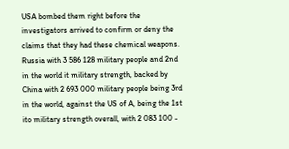USA bombed them right before the investigators arrived to confirm or deny the claims that they had these chemical weapons. Russia with 3 586 128 military people and 2nd in the world it military strength, backed by China with 2 693 000 military people being 3rd in the world, against the US of A, being the 1st ito military strength overall, with 2 083 100 -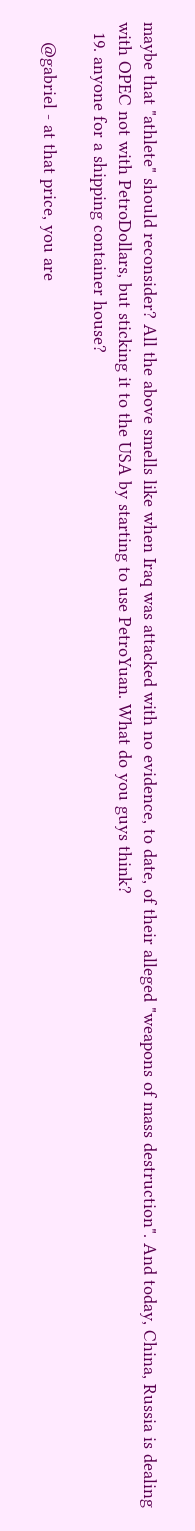maybe that "athlete" should reconsider? All the above smells like when Iraq was attacked with no evidence, to date, of their alleged "weapons of mass destruction". And today, China, Russia is dealing with OPEC not with PetroDollars, but sticking it to the USA by starting to use PetroYuan. What do you guys think?
  19. anyone for a shipping container house?

    @gabriel - at that price, you are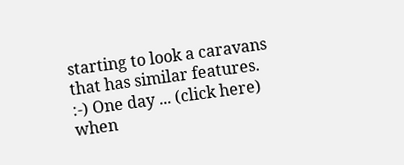starting to look a caravans that has similar features. :-) One day ... (click here) when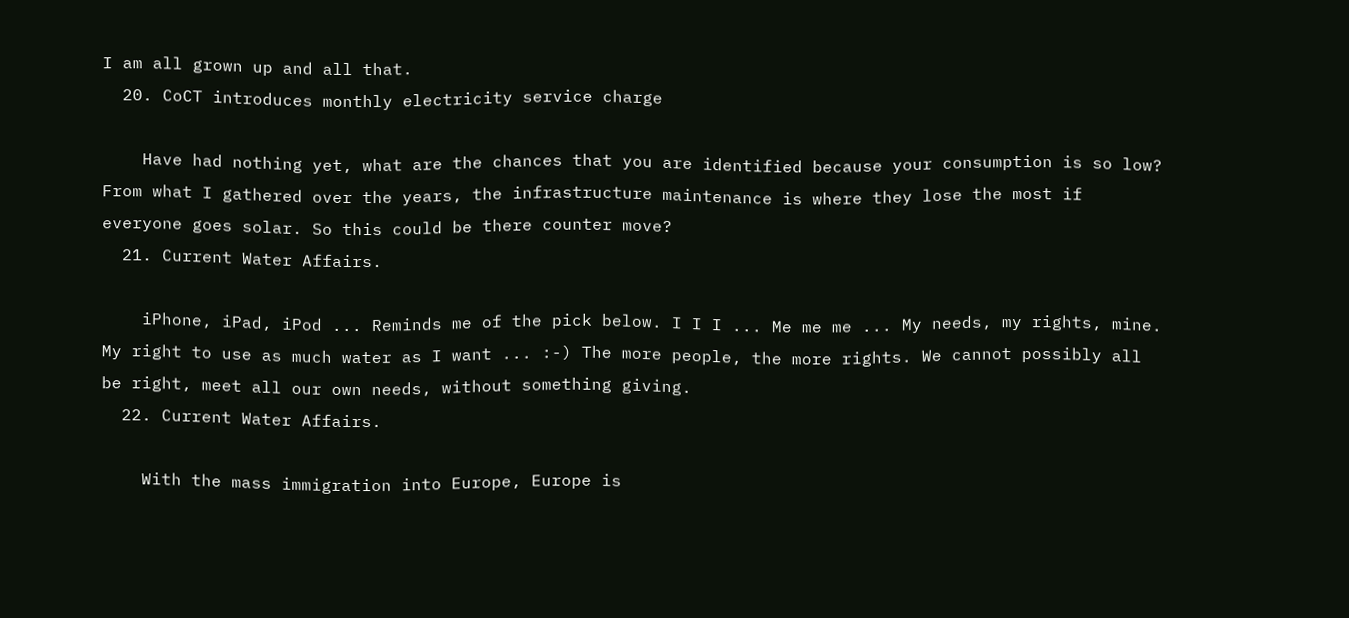I am all grown up and all that.
  20. CoCT introduces monthly electricity service charge

    Have had nothing yet, what are the chances that you are identified because your consumption is so low? From what I gathered over the years, the infrastructure maintenance is where they lose the most if everyone goes solar. So this could be there counter move?
  21. Current Water Affairs.

    iPhone, iPad, iPod ... Reminds me of the pick below. I I I ... Me me me ... My needs, my rights, mine. My right to use as much water as I want ... :-) The more people, the more rights. We cannot possibly all be right, meet all our own needs, without something giving.
  22. Current Water Affairs.

    With the mass immigration into Europe, Europe is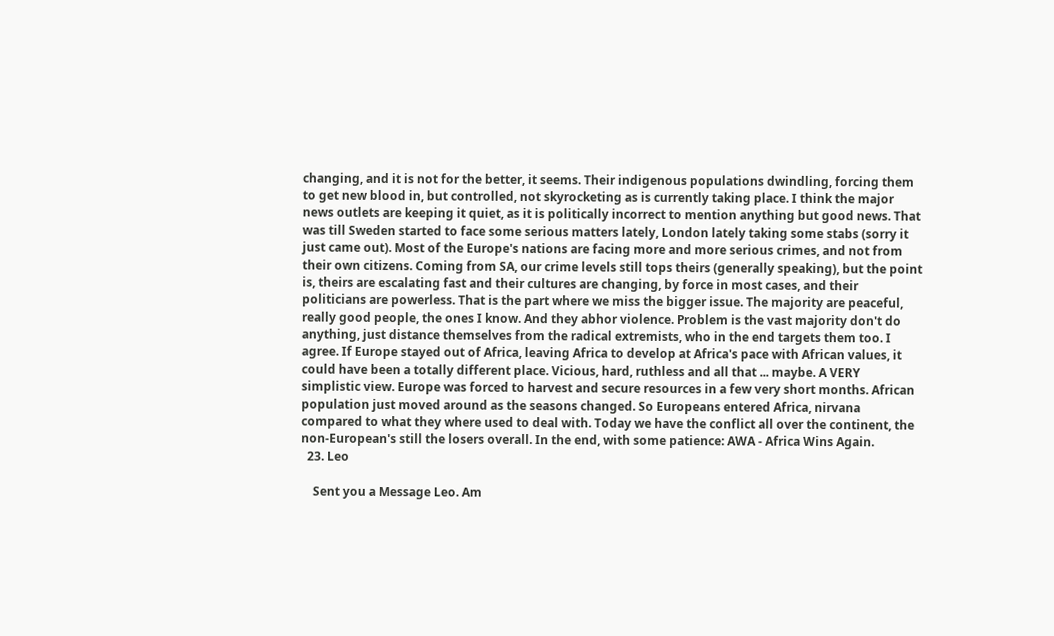changing, and it is not for the better, it seems. Their indigenous populations dwindling, forcing them to get new blood in, but controlled, not skyrocketing as is currently taking place. I think the major news outlets are keeping it quiet, as it is politically incorrect to mention anything but good news. That was till Sweden started to face some serious matters lately, London lately taking some stabs (sorry it just came out). Most of the Europe's nations are facing more and more serious crimes, and not from their own citizens. Coming from SA, our crime levels still tops theirs (generally speaking), but the point is, theirs are escalating fast and their cultures are changing, by force in most cases, and their politicians are powerless. That is the part where we miss the bigger issue. The majority are peaceful, really good people, the ones I know. And they abhor violence. Problem is the vast majority don't do anything, just distance themselves from the radical extremists, who in the end targets them too. I agree. If Europe stayed out of Africa, leaving Africa to develop at Africa's pace with African values, it could have been a totally different place. Vicious, hard, ruthless and all that ... maybe. A VERY simplistic view. Europe was forced to harvest and secure resources in a few very short months. African population just moved around as the seasons changed. So Europeans entered Africa, nirvana compared to what they where used to deal with. Today we have the conflict all over the continent, the non-European's still the losers overall. In the end, with some patience: AWA - Africa Wins Again.
  23. Leo

    Sent you a Message Leo. Am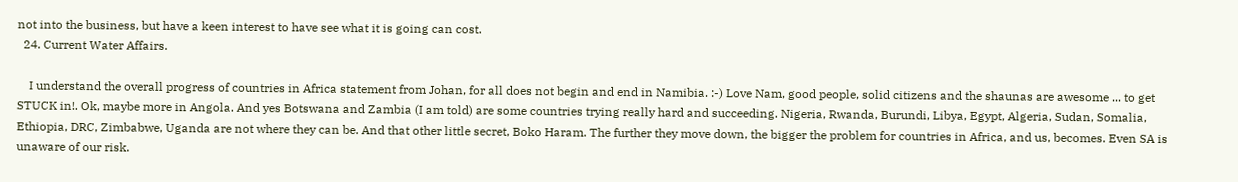not into the business, but have a keen interest to have see what it is going can cost.
  24. Current Water Affairs.

    I understand the overall progress of countries in Africa statement from Johan, for all does not begin and end in Namibia. :-) Love Nam, good people, solid citizens and the shaunas are awesome ... to get STUCK in!. Ok, maybe more in Angola. And yes Botswana and Zambia (I am told) are some countries trying really hard and succeeding. Nigeria, Rwanda, Burundi, Libya, Egypt, Algeria, Sudan, Somalia, Ethiopia, DRC, Zimbabwe, Uganda are not where they can be. And that other little secret, Boko Haram. The further they move down, the bigger the problem for countries in Africa, and us, becomes. Even SA is unaware of our risk.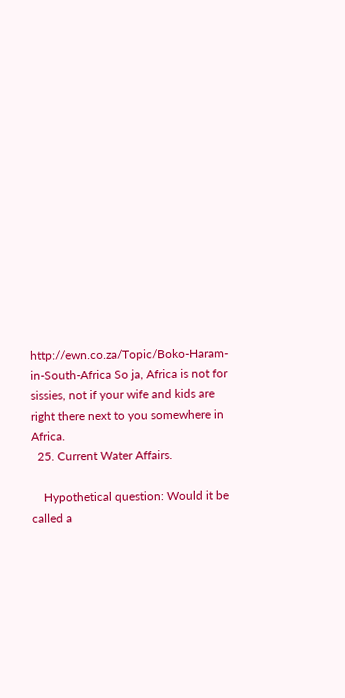http://ewn.co.za/Topic/Boko-Haram-in-South-Africa So ja, Africa is not for sissies, not if your wife and kids are right there next to you somewhere in Africa.
  25. Current Water Affairs.

    Hypothetical question: Would it be called a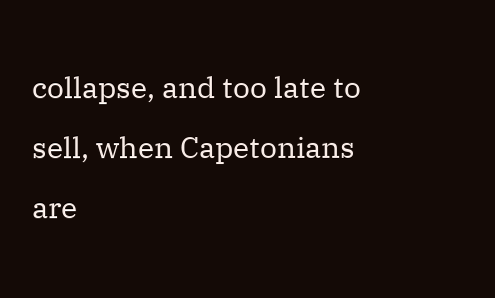collapse, and too late to sell, when Capetonians are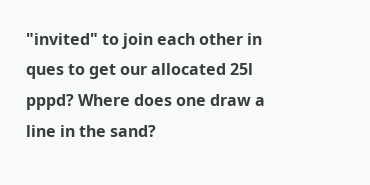"invited" to join each other in ques to get our allocated 25l pppd? Where does one draw a line in the sand?